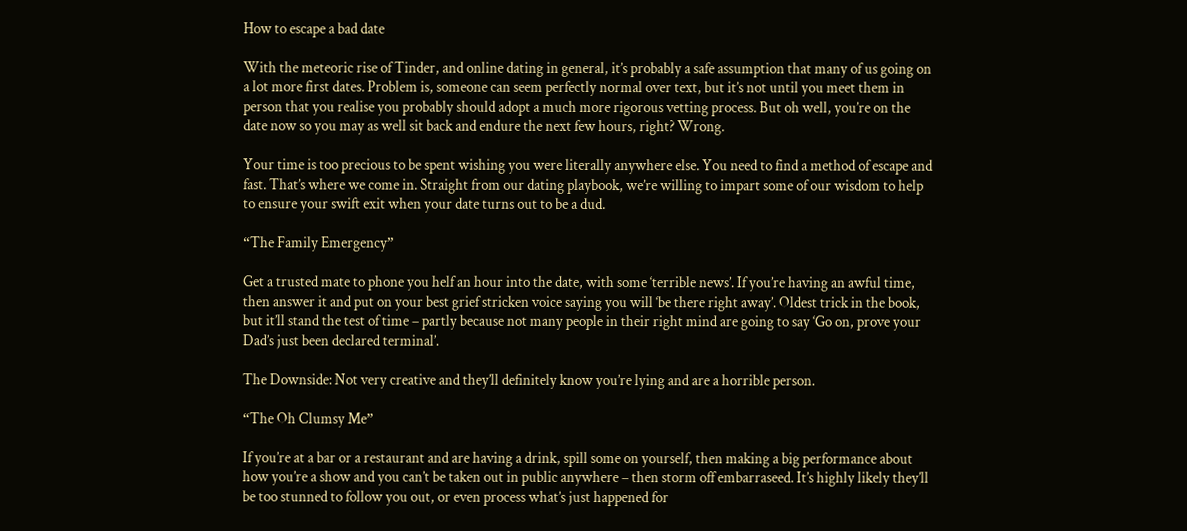How to escape a bad date

With the meteoric rise of Tinder, and online dating in general, it’s probably a safe assumption that many of us going on a lot more first dates. Problem is, someone can seem perfectly normal over text, but it’s not until you meet them in person that you realise you probably should adopt a much more rigorous vetting process. But oh well, you’re on the date now so you may as well sit back and endure the next few hours, right? Wrong.

Your time is too precious to be spent wishing you were literally anywhere else. You need to find a method of escape and fast. That’s where we come in. Straight from our dating playbook, we’re willing to impart some of our wisdom to help to ensure your swift exit when your date turns out to be a dud.

“The Family Emergency”

Get a trusted mate to phone you helf an hour into the date, with some ‘terrible news’. If you’re having an awful time, then answer it and put on your best grief stricken voice saying you will ‘be there right away’. Oldest trick in the book, but it’ll stand the test of time – partly because not many people in their right mind are going to say ‘Go on, prove your Dad’s just been declared terminal’.

The Downside: Not very creative and they’ll definitely know you’re lying and are a horrible person.

“The Oh Clumsy Me”

If you’re at a bar or a restaurant and are having a drink, spill some on yourself, then making a big performance about how you’re a show and you can’t be taken out in public anywhere – then storm off embarraseed. It’s highly likely they’ll be too stunned to follow you out, or even process what’s just happened for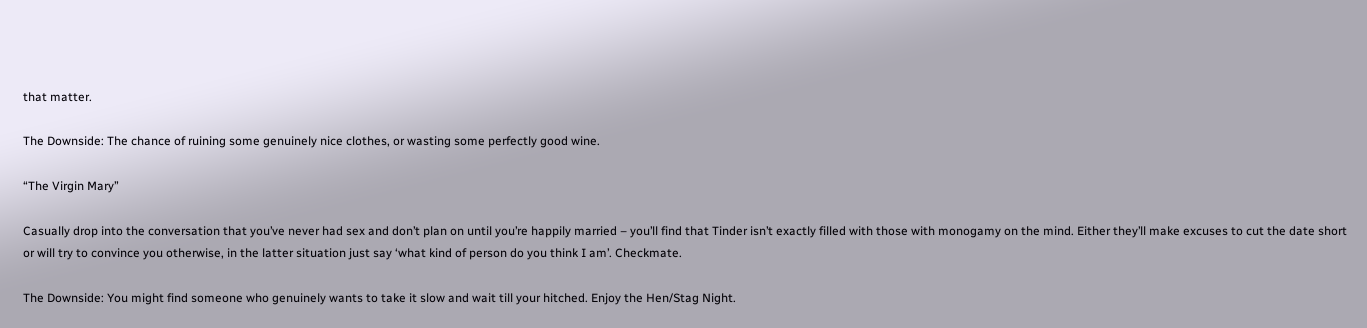that matter.

The Downside: The chance of ruining some genuinely nice clothes, or wasting some perfectly good wine.

“The Virgin Mary”

Casually drop into the conversation that you’ve never had sex and don’t plan on until you’re happily married – you’ll find that Tinder isn’t exactly filled with those with monogamy on the mind. Either they’ll make excuses to cut the date short or will try to convince you otherwise, in the latter situation just say ‘what kind of person do you think I am’. Checkmate.

The Downside: You might find someone who genuinely wants to take it slow and wait till your hitched. Enjoy the Hen/Stag Night.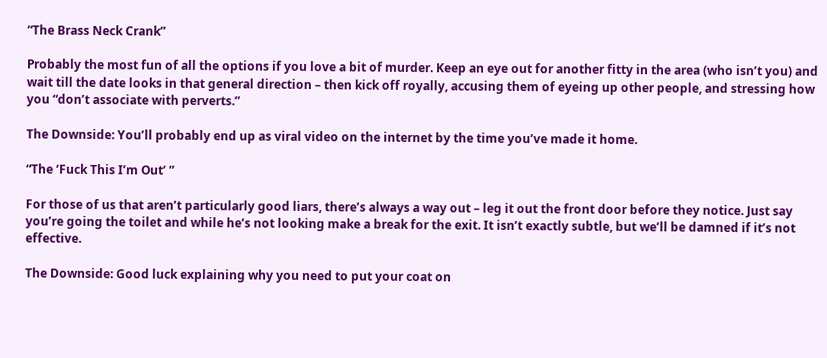“The Brass Neck Crank”

Probably the most fun of all the options if you love a bit of murder. Keep an eye out for another fitty in the area (who isn’t you) and wait till the date looks in that general direction – then kick off royally, accusing them of eyeing up other people, and stressing how you “don’t associate with perverts.”

The Downside: You’ll probably end up as viral video on the internet by the time you’ve made it home.

“The ‘Fuck This I’m Out’ ”

For those of us that aren’t particularly good liars, there’s always a way out – leg it out the front door before they notice. Just say you’re going the toilet and while he’s not looking make a break for the exit. It isn’t exactly subtle, but we’ll be damned if it’s not effective.

The Downside: Good luck explaining why you need to put your coat on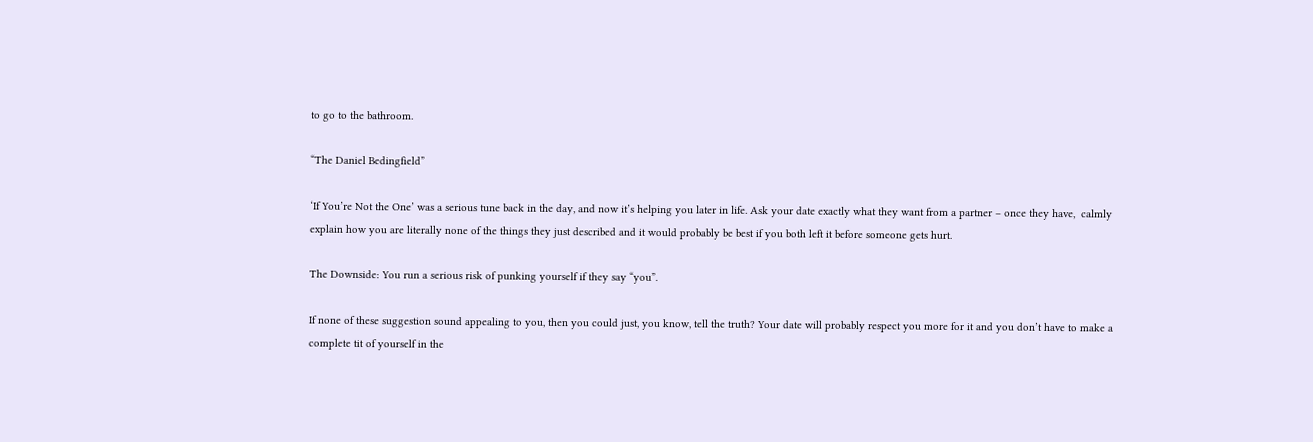to go to the bathroom.

“The Daniel Bedingfield”

‘If You’re Not the One’ was a serious tune back in the day, and now it’s helping you later in life. Ask your date exactly what they want from a partner – once they have,  calmly explain how you are literally none of the things they just described and it would probably be best if you both left it before someone gets hurt.

The Downside: You run a serious risk of punking yourself if they say “you”.

If none of these suggestion sound appealing to you, then you could just, you know, tell the truth? Your date will probably respect you more for it and you don’t have to make a complete tit of yourself in the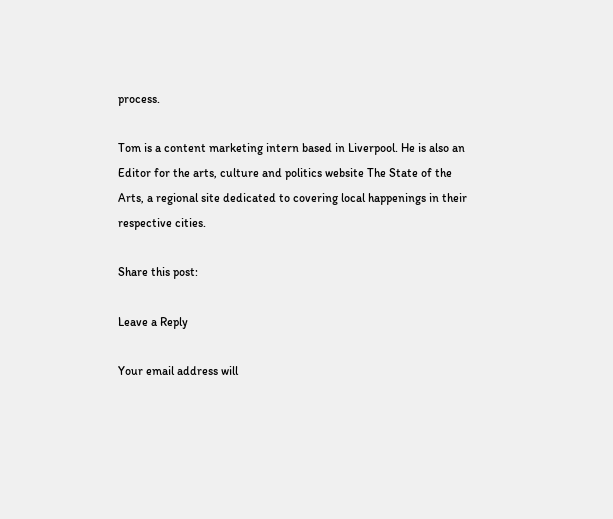process.

Tom is a content marketing intern based in Liverpool. He is also an Editor for the arts, culture and politics website The State of the Arts, a regional site dedicated to covering local happenings in their respective cities.

Share this post:

Leave a Reply

Your email address will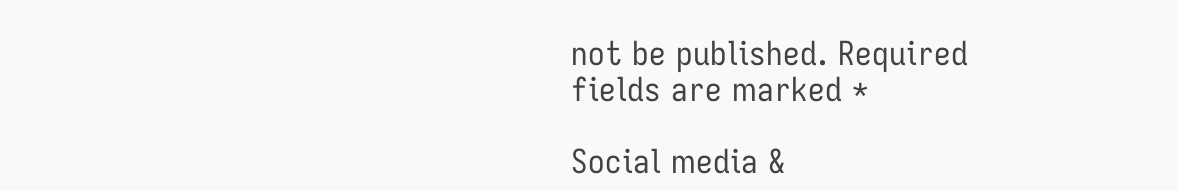not be published. Required fields are marked *

Social media &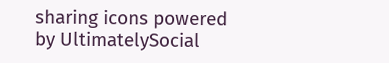sharing icons powered by UltimatelySocial